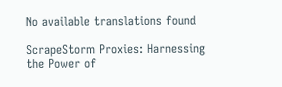No available translations found

ScrapeStorm Proxies: Harnessing the Power of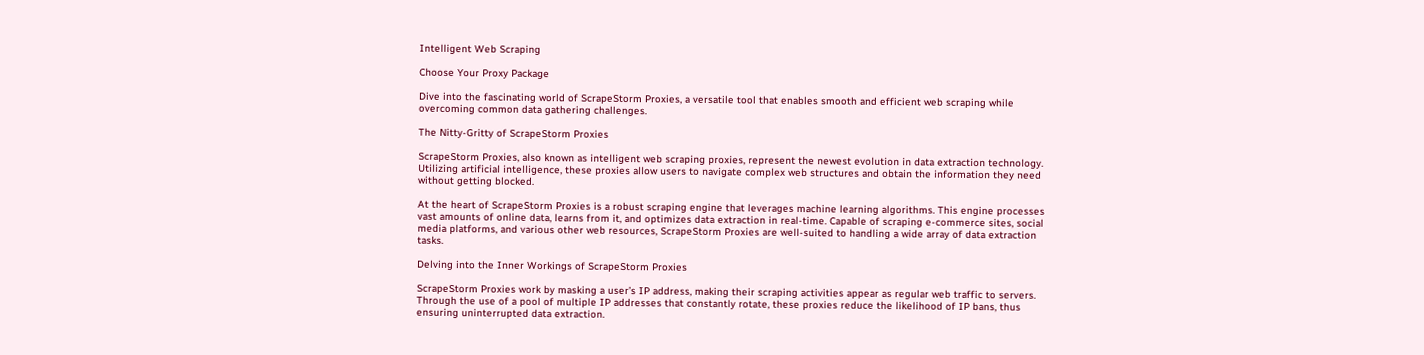Intelligent Web Scraping

Choose Your Proxy Package

Dive into the fascinating world of ScrapeStorm Proxies, a versatile tool that enables smooth and efficient web scraping while overcoming common data gathering challenges.

The Nitty-Gritty of ScrapeStorm Proxies

ScrapeStorm Proxies, also known as intelligent web scraping proxies, represent the newest evolution in data extraction technology. Utilizing artificial intelligence, these proxies allow users to navigate complex web structures and obtain the information they need without getting blocked.

At the heart of ScrapeStorm Proxies is a robust scraping engine that leverages machine learning algorithms. This engine processes vast amounts of online data, learns from it, and optimizes data extraction in real-time. Capable of scraping e-commerce sites, social media platforms, and various other web resources, ScrapeStorm Proxies are well-suited to handling a wide array of data extraction tasks.

Delving into the Inner Workings of ScrapeStorm Proxies

ScrapeStorm Proxies work by masking a user’s IP address, making their scraping activities appear as regular web traffic to servers. Through the use of a pool of multiple IP addresses that constantly rotate, these proxies reduce the likelihood of IP bans, thus ensuring uninterrupted data extraction.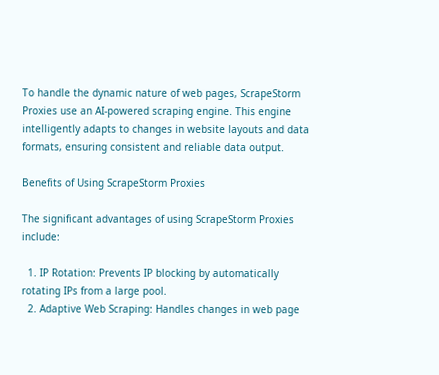To handle the dynamic nature of web pages, ScrapeStorm Proxies use an AI-powered scraping engine. This engine intelligently adapts to changes in website layouts and data formats, ensuring consistent and reliable data output.

Benefits of Using ScrapeStorm Proxies

The significant advantages of using ScrapeStorm Proxies include:

  1. IP Rotation: Prevents IP blocking by automatically rotating IPs from a large pool.
  2. Adaptive Web Scraping: Handles changes in web page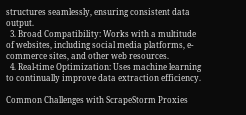structures seamlessly, ensuring consistent data output.
  3. Broad Compatibility: Works with a multitude of websites, including social media platforms, e-commerce sites, and other web resources.
  4. Real-time Optimization: Uses machine learning to continually improve data extraction efficiency.

Common Challenges with ScrapeStorm Proxies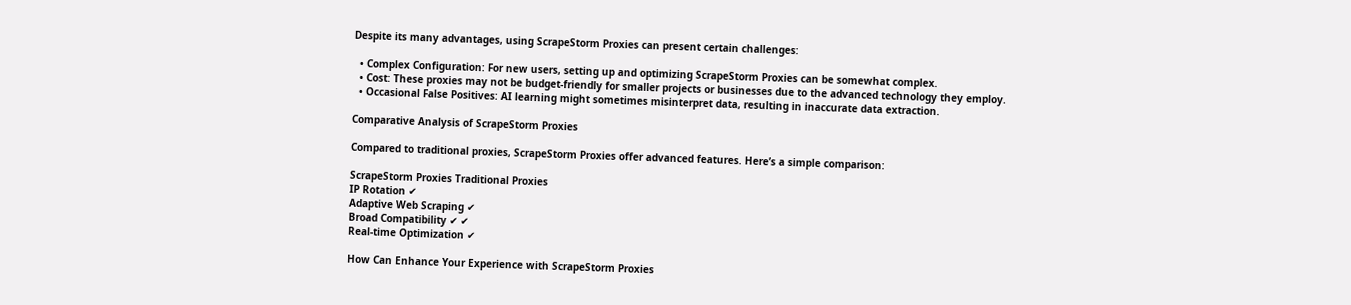Despite its many advantages, using ScrapeStorm Proxies can present certain challenges:

  • Complex Configuration: For new users, setting up and optimizing ScrapeStorm Proxies can be somewhat complex.
  • Cost: These proxies may not be budget-friendly for smaller projects or businesses due to the advanced technology they employ.
  • Occasional False Positives: AI learning might sometimes misinterpret data, resulting in inaccurate data extraction.

Comparative Analysis of ScrapeStorm Proxies

Compared to traditional proxies, ScrapeStorm Proxies offer advanced features. Here’s a simple comparison:

ScrapeStorm Proxies Traditional Proxies
IP Rotation ✔
Adaptive Web Scraping ✔
Broad Compatibility ✔ ✔
Real-time Optimization ✔

How Can Enhance Your Experience with ScrapeStorm Proxies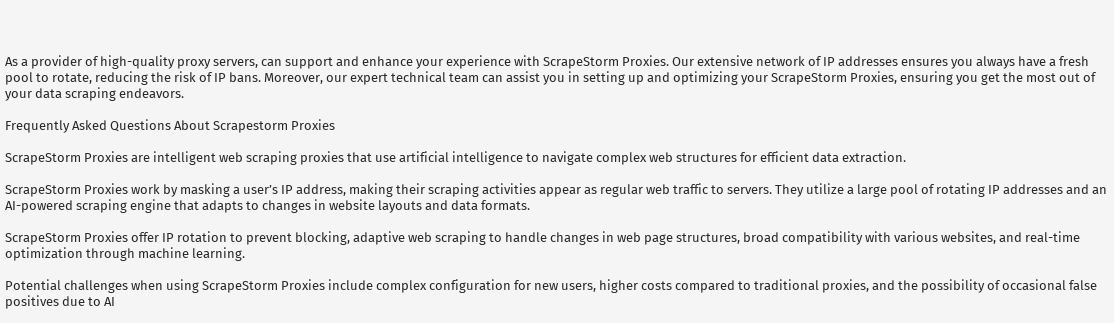As a provider of high-quality proxy servers, can support and enhance your experience with ScrapeStorm Proxies. Our extensive network of IP addresses ensures you always have a fresh pool to rotate, reducing the risk of IP bans. Moreover, our expert technical team can assist you in setting up and optimizing your ScrapeStorm Proxies, ensuring you get the most out of your data scraping endeavors.

Frequently Asked Questions About Scrapestorm Proxies

ScrapeStorm Proxies are intelligent web scraping proxies that use artificial intelligence to navigate complex web structures for efficient data extraction.

ScrapeStorm Proxies work by masking a user’s IP address, making their scraping activities appear as regular web traffic to servers. They utilize a large pool of rotating IP addresses and an AI-powered scraping engine that adapts to changes in website layouts and data formats.

ScrapeStorm Proxies offer IP rotation to prevent blocking, adaptive web scraping to handle changes in web page structures, broad compatibility with various websites, and real-time optimization through machine learning.

Potential challenges when using ScrapeStorm Proxies include complex configuration for new users, higher costs compared to traditional proxies, and the possibility of occasional false positives due to AI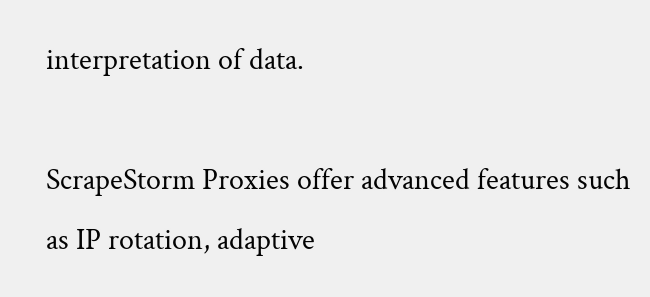interpretation of data.

ScrapeStorm Proxies offer advanced features such as IP rotation, adaptive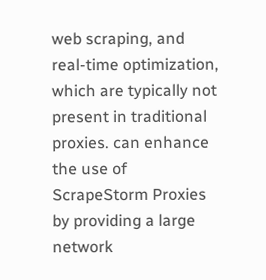web scraping, and real-time optimization, which are typically not present in traditional proxies. can enhance the use of ScrapeStorm Proxies by providing a large network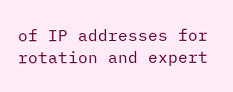of IP addresses for rotation and expert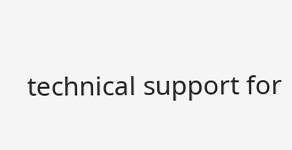technical support for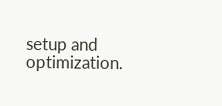setup and optimization.